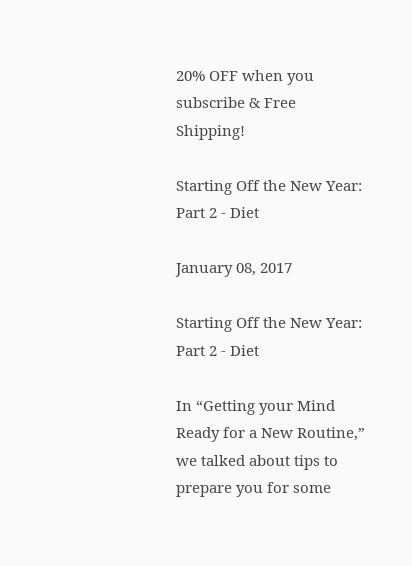20% OFF when you subscribe & Free Shipping!

Starting Off the New Year: Part 2 - Diet

January 08, 2017

Starting Off the New Year: Part 2 - Diet

In “Getting your Mind Ready for a New Routine,” we talked about tips to prepare you for some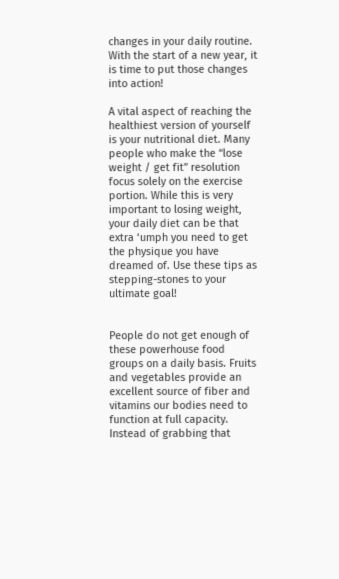changes in your daily routine. With the start of a new year, it is time to put those changes into action!

A vital aspect of reaching the healthiest version of yourself is your nutritional diet. Many people who make the “lose weight / get fit” resolution focus solely on the exercise portion. While this is very important to losing weight, your daily diet can be that extra ‘umph you need to get the physique you have dreamed of. Use these tips as stepping-stones to your ultimate goal!


People do not get enough of these powerhouse food groups on a daily basis. Fruits and vegetables provide an excellent source of fiber and vitamins our bodies need to function at full capacity. Instead of grabbing that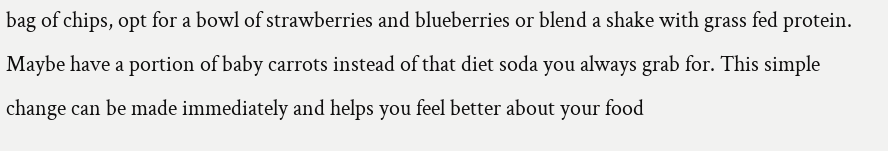bag of chips, opt for a bowl of strawberries and blueberries or blend a shake with grass fed protein. Maybe have a portion of baby carrots instead of that diet soda you always grab for. This simple change can be made immediately and helps you feel better about your food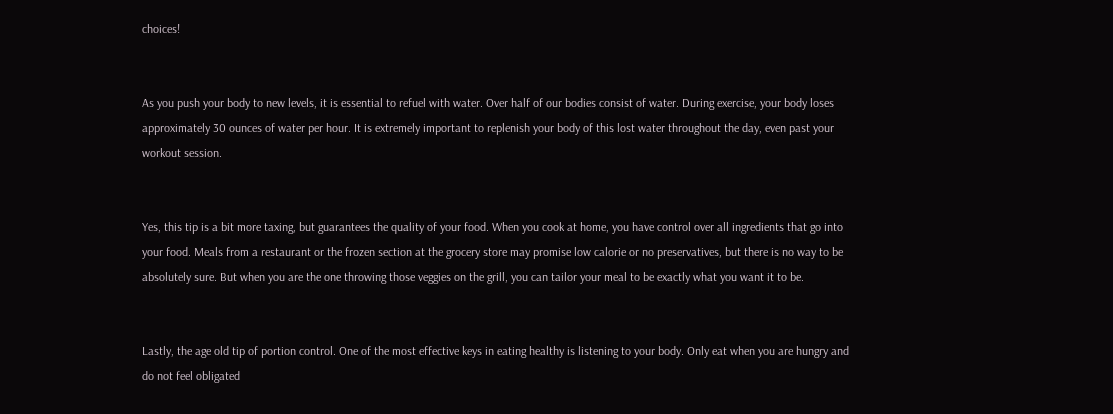choices!


As you push your body to new levels, it is essential to refuel with water. Over half of our bodies consist of water. During exercise, your body loses approximately 30 ounces of water per hour. It is extremely important to replenish your body of this lost water throughout the day, even past your workout session.


Yes, this tip is a bit more taxing, but guarantees the quality of your food. When you cook at home, you have control over all ingredients that go into your food. Meals from a restaurant or the frozen section at the grocery store may promise low calorie or no preservatives, but there is no way to be absolutely sure. But when you are the one throwing those veggies on the grill, you can tailor your meal to be exactly what you want it to be.


Lastly, the age old tip of portion control. One of the most effective keys in eating healthy is listening to your body. Only eat when you are hungry and do not feel obligated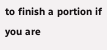to finish a portion if you are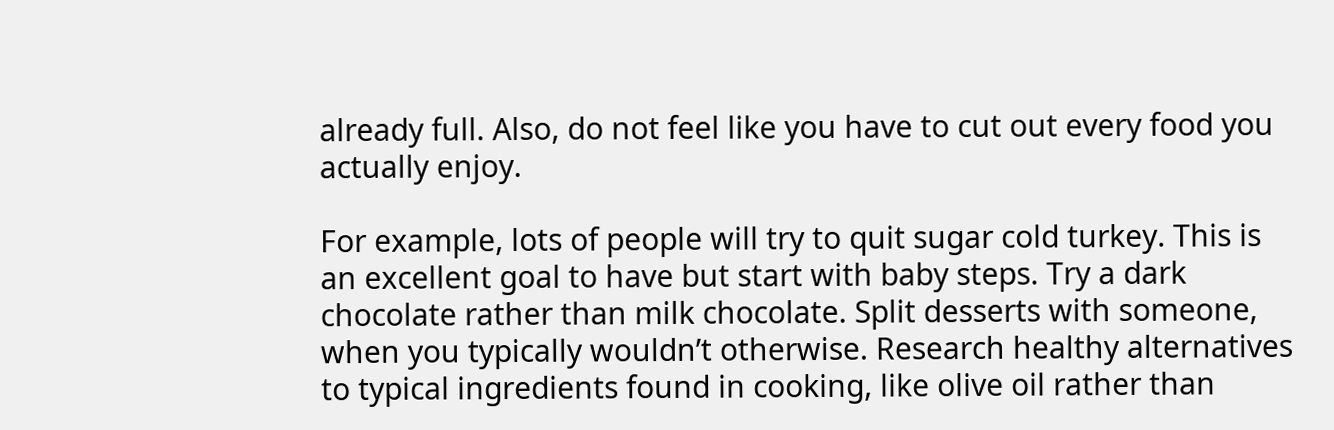already full. Also, do not feel like you have to cut out every food you actually enjoy.

For example, lots of people will try to quit sugar cold turkey. This is an excellent goal to have but start with baby steps. Try a dark chocolate rather than milk chocolate. Split desserts with someone, when you typically wouldn’t otherwise. Research healthy alternatives to typical ingredients found in cooking, like olive oil rather than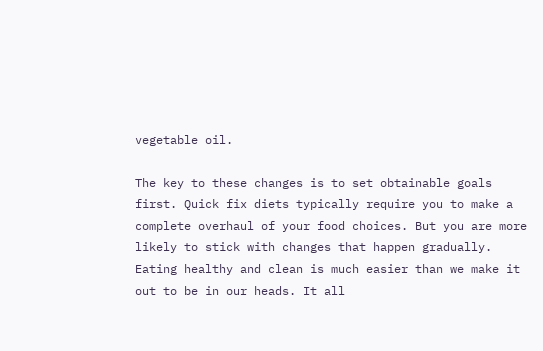vegetable oil.

The key to these changes is to set obtainable goals first. Quick fix diets typically require you to make a complete overhaul of your food choices. But you are more likely to stick with changes that happen gradually. Eating healthy and clean is much easier than we make it out to be in our heads. It all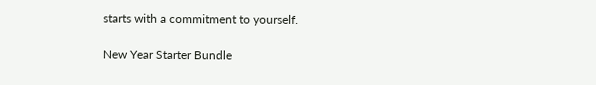starts with a commitment to yourself.

New Year Starter Bundle